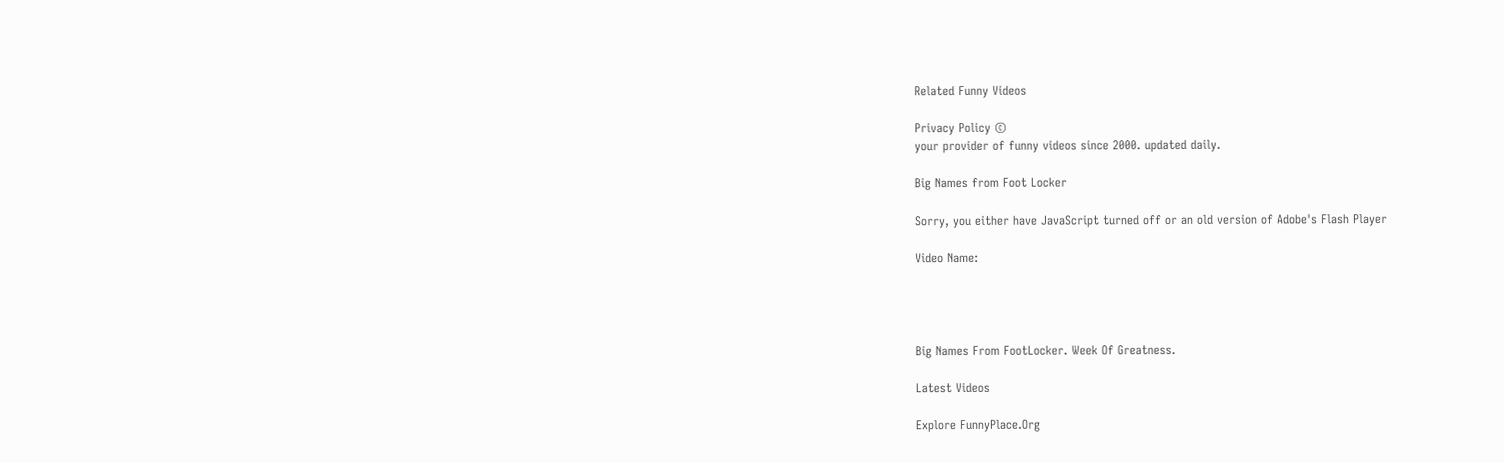Related Funny Videos

Privacy Policy ©
your provider of funny videos since 2000. updated daily.

Big Names from Foot Locker

Sorry, you either have JavaScript turned off or an old version of Adobe's Flash Player

Video Name:




Big Names From FootLocker. Week Of Greatness.

Latest Videos

Explore FunnyPlace.Org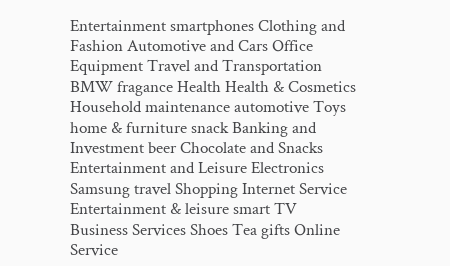Entertainment smartphones Clothing and Fashion Automotive and Cars Office Equipment Travel and Transportation BMW fragance Health Health & Cosmetics Household maintenance automotive Toys home & furniture snack Banking and Investment beer Chocolate and Snacks Entertainment and Leisure Electronics Samsung travel Shopping Internet Service Entertainment & leisure smart TV Business Services Shoes Tea gifts Online Service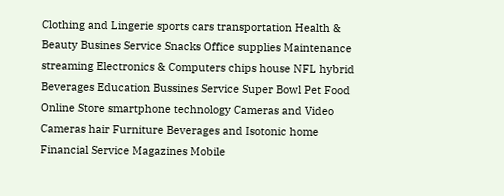Clothing and Lingerie sports cars transportation Health & Beauty Busines Service Snacks Office supplies Maintenance streaming Electronics & Computers chips house NFL hybrid Beverages Education Bussines Service Super Bowl Pet Food Online Store smartphone technology Cameras and Video Cameras hair Furniture Beverages and Isotonic home Financial Service Magazines Mobile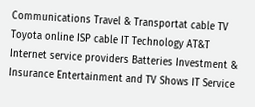Communications Travel & Transportat cable TV Toyota online ISP cable IT Technology AT&T Internet service providers Batteries Investment & Insurance Entertainment and TV Shows IT Service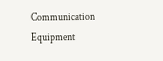Communication Equipment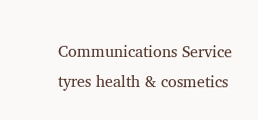Communications Service tyres health & cosmetics